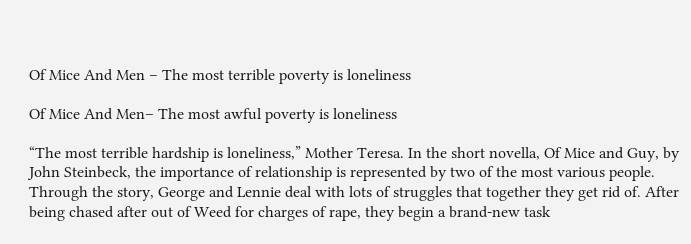Of Mice And Men – The most terrible poverty is loneliness

Of Mice And Men– The most awful poverty is loneliness

“The most terrible hardship is loneliness,” Mother Teresa. In the short novella, Of Mice and Guy, by John Steinbeck, the importance of relationship is represented by two of the most various people. Through the story, George and Lennie deal with lots of struggles that together they get rid of. After being chased after out of Weed for charges of rape, they begin a brand-new task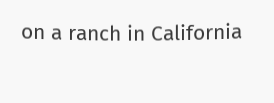on a ranch in California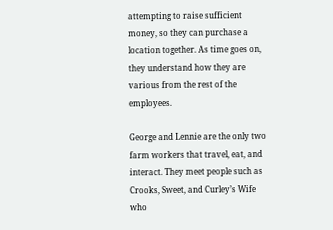attempting to raise sufficient money, so they can purchase a location together. As time goes on, they understand how they are various from the rest of the employees.

George and Lennie are the only two farm workers that travel, eat, and interact. They meet people such as Crooks, Sweet, and Curley’s Wife who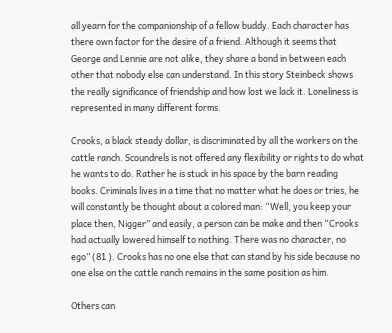all yearn for the companionship of a fellow buddy. Each character has there own factor for the desire of a friend. Although it seems that George and Lennie are not alike, they share a bond in between each other that nobody else can understand. In this story Steinbeck shows the really significance of friendship and how lost we lack it. Loneliness is represented in many different forms.

Crooks, a black steady dollar, is discriminated by all the workers on the cattle ranch. Scoundrels is not offered any flexibility or rights to do what he wants to do. Rather he is stuck in his space by the barn reading books. Criminals lives in a time that no matter what he does or tries, he will constantly be thought about a colored man: “Well, you keep your place then, Nigger” and easily, a person can be make and then “Crooks had actually lowered himself to nothing. There was no character, no ego” (81 ). Crooks has no one else that can stand by his side because no one else on the cattle ranch remains in the same position as him.

Others can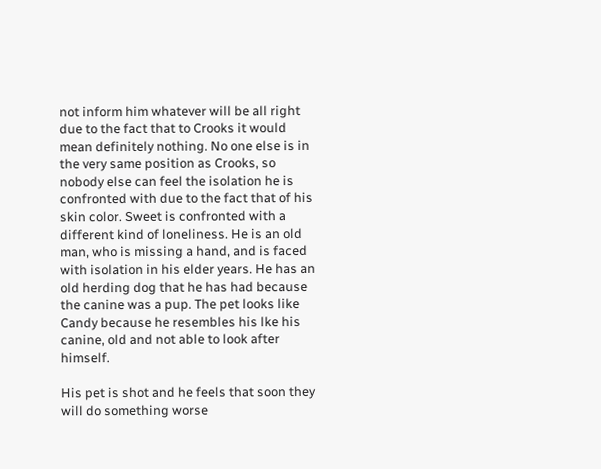not inform him whatever will be all right due to the fact that to Crooks it would mean definitely nothing. No one else is in the very same position as Crooks, so nobody else can feel the isolation he is confronted with due to the fact that of his skin color. Sweet is confronted with a different kind of loneliness. He is an old man, who is missing a hand, and is faced with isolation in his elder years. He has an old herding dog that he has had because the canine was a pup. The pet looks like Candy because he resembles his lke his canine, old and not able to look after himself.

His pet is shot and he feels that soon they will do something worse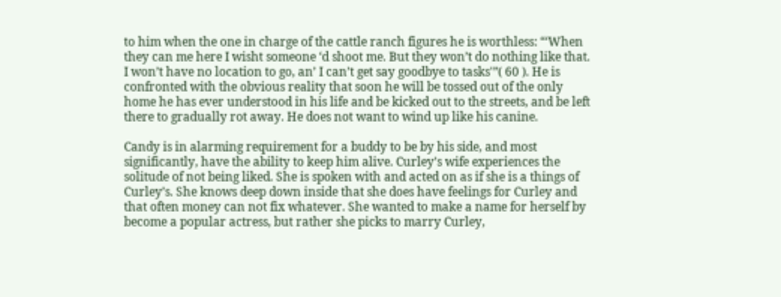to him when the one in charge of the cattle ranch figures he is worthless: “‘When they can me here I wisht someone ‘d shoot me. But they won’t do nothing like that. I won’t have no location to go, an’ I can’t get say goodbye to tasks'”( 60 ). He is confronted with the obvious reality that soon he will be tossed out of the only home he has ever understood in his life and be kicked out to the streets, and be left there to gradually rot away. He does not want to wind up like his canine.

Candy is in alarming requirement for a buddy to be by his side, and most significantly, have the ability to keep him alive. Curley’s wife experiences the solitude of not being liked. She is spoken with and acted on as if she is a things of Curley’s. She knows deep down inside that she does have feelings for Curley and that often money can not fix whatever. She wanted to make a name for herself by become a popular actress, but rather she picks to marry Curley,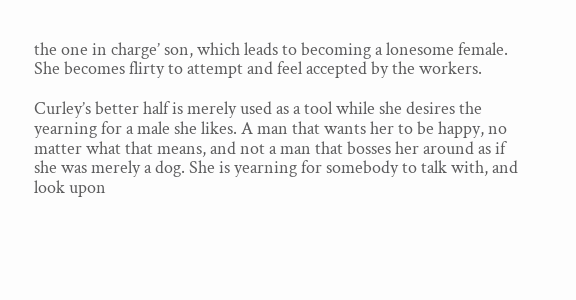the one in charge’ son, which leads to becoming a lonesome female. She becomes flirty to attempt and feel accepted by the workers.

Curley’s better half is merely used as a tool while she desires the yearning for a male she likes. A man that wants her to be happy, no matter what that means, and not a man that bosses her around as if she was merely a dog. She is yearning for somebody to talk with, and look upon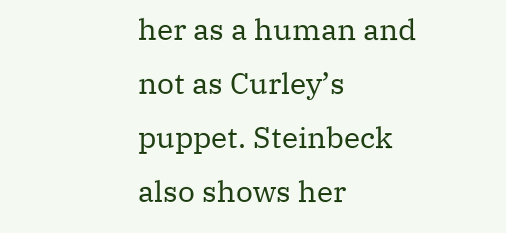her as a human and not as Curley’s puppet. Steinbeck also shows her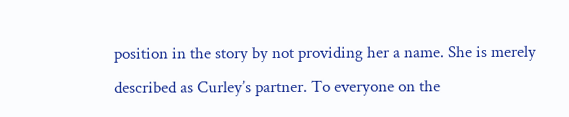position in the story by not providing her a name. She is merely described as Curley’s partner. To everyone on the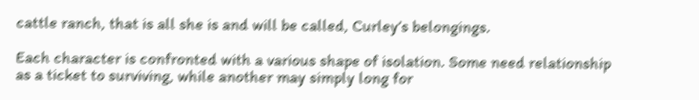cattle ranch, that is all she is and will be called, Curley’s belongings.

Each character is confronted with a various shape of isolation. Some need relationship as a ticket to surviving, while another may simply long for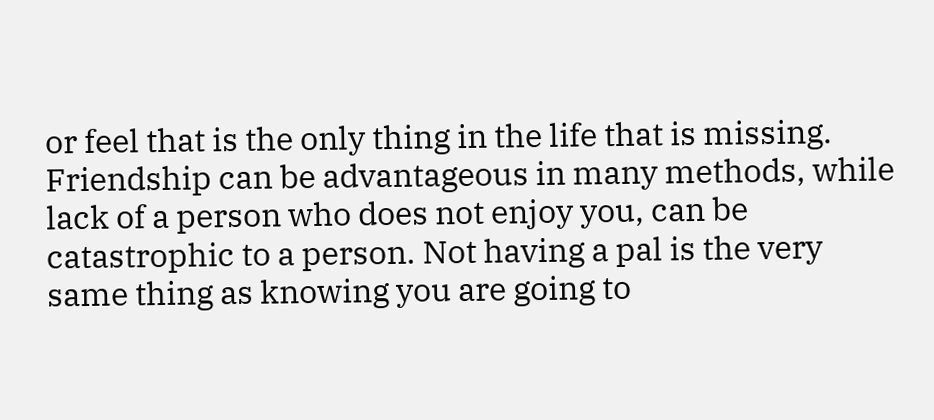or feel that is the only thing in the life that is missing. Friendship can be advantageous in many methods, while lack of a person who does not enjoy you, can be catastrophic to a person. Not having a pal is the very same thing as knowing you are going to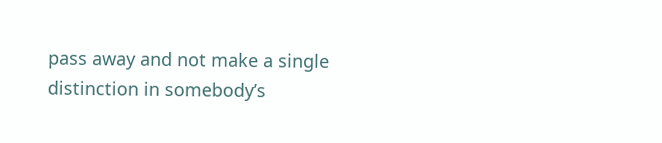pass away and not make a single distinction in somebody’s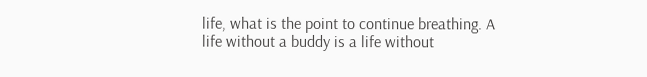life, what is the point to continue breathing. A life without a buddy is a life without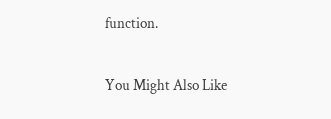function.

You Might Also Like